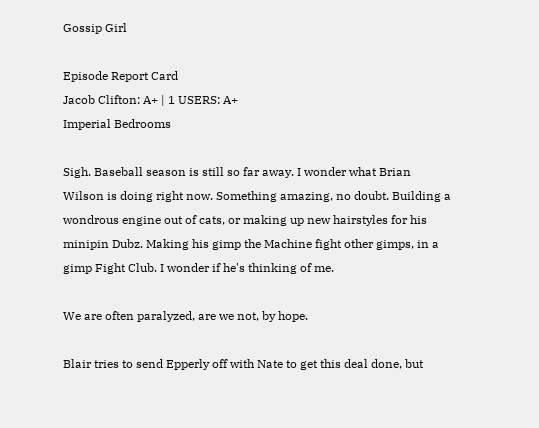Gossip Girl

Episode Report Card
Jacob Clifton: A+ | 1 USERS: A+
Imperial Bedrooms

Sigh. Baseball season is still so far away. I wonder what Brian Wilson is doing right now. Something amazing, no doubt. Building a wondrous engine out of cats, or making up new hairstyles for his minipin Dubz. Making his gimp the Machine fight other gimps, in a gimp Fight Club. I wonder if he's thinking of me.

We are often paralyzed, are we not, by hope.

Blair tries to send Epperly off with Nate to get this deal done, but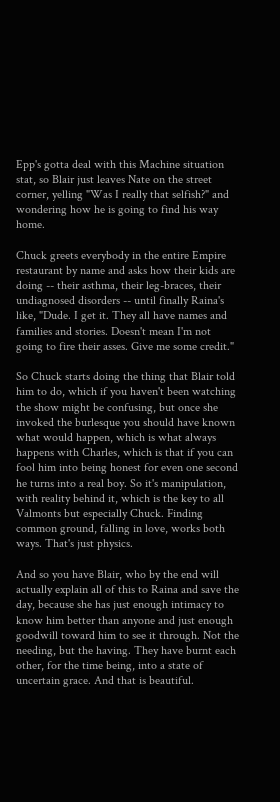Epp's gotta deal with this Machine situation stat, so Blair just leaves Nate on the street corner, yelling "Was I really that selfish?" and wondering how he is going to find his way home.

Chuck greets everybody in the entire Empire restaurant by name and asks how their kids are doing -- their asthma, their leg-braces, their undiagnosed disorders -- until finally Raina's like, "Dude. I get it. They all have names and families and stories. Doesn't mean I'm not going to fire their asses. Give me some credit."

So Chuck starts doing the thing that Blair told him to do, which if you haven't been watching the show might be confusing, but once she invoked the burlesque you should have known what would happen, which is what always happens with Charles, which is that if you can fool him into being honest for even one second he turns into a real boy. So it's manipulation, with reality behind it, which is the key to all Valmonts but especially Chuck. Finding common ground, falling in love, works both ways. That's just physics.

And so you have Blair, who by the end will actually explain all of this to Raina and save the day, because she has just enough intimacy to know him better than anyone and just enough goodwill toward him to see it through. Not the needing, but the having. They have burnt each other, for the time being, into a state of uncertain grace. And that is beautiful.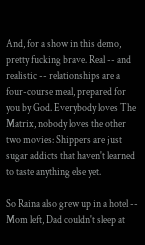And, for a show in this demo, pretty fucking brave. Real -- and realistic -- relationships are a four-course meal, prepared for you by God. Everybody loves The Matrix, nobody loves the other two movies: Shippers are just sugar addicts that haven't learned to taste anything else yet.

So Raina also grew up in a hotel -- Mom left, Dad couldn't sleep at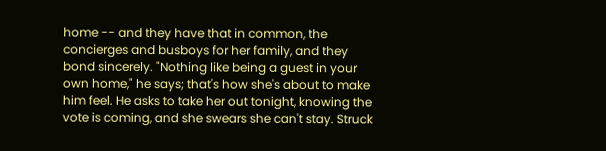home -- and they have that in common, the concierges and busboys for her family, and they bond sincerely. "Nothing like being a guest in your own home," he says; that's how she's about to make him feel. He asks to take her out tonight, knowing the vote is coming, and she swears she can't stay. Struck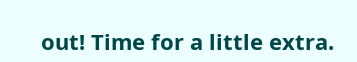out! Time for a little extra.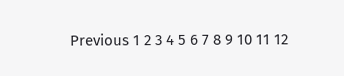Previous 1 2 3 4 5 6 7 8 9 10 11 12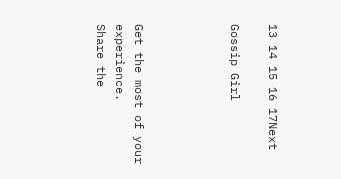13 14 15 16 17Next

Gossip Girl




Get the most of your experience.
Share the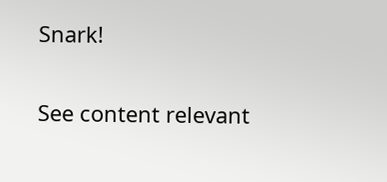Snark!

See content relevant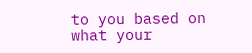to you based on what your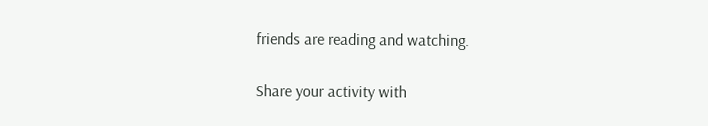friends are reading and watching.

Share your activity with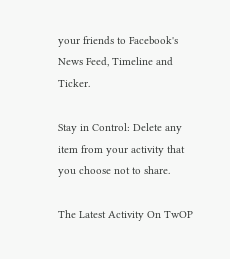your friends to Facebook's News Feed, Timeline and Ticker.

Stay in Control: Delete any item from your activity that you choose not to share.

The Latest Activity On TwOP